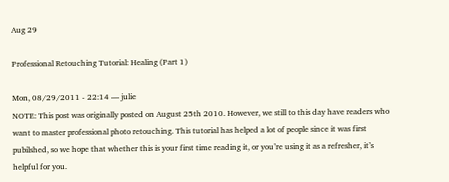Aug 29

Professional Retouching Tutorial: Healing (Part 1)

Mon, 08/29/2011 - 22:14 — julie
NOTE: This post was originally posted on August 25th 2010. However, we still to this day have readers who want to master professional photo retouching. This tutorial has helped a lot of people since it was first pubilshed, so we hope that whether this is your first time reading it, or you’re using it as a refresher, it’s helpful for you.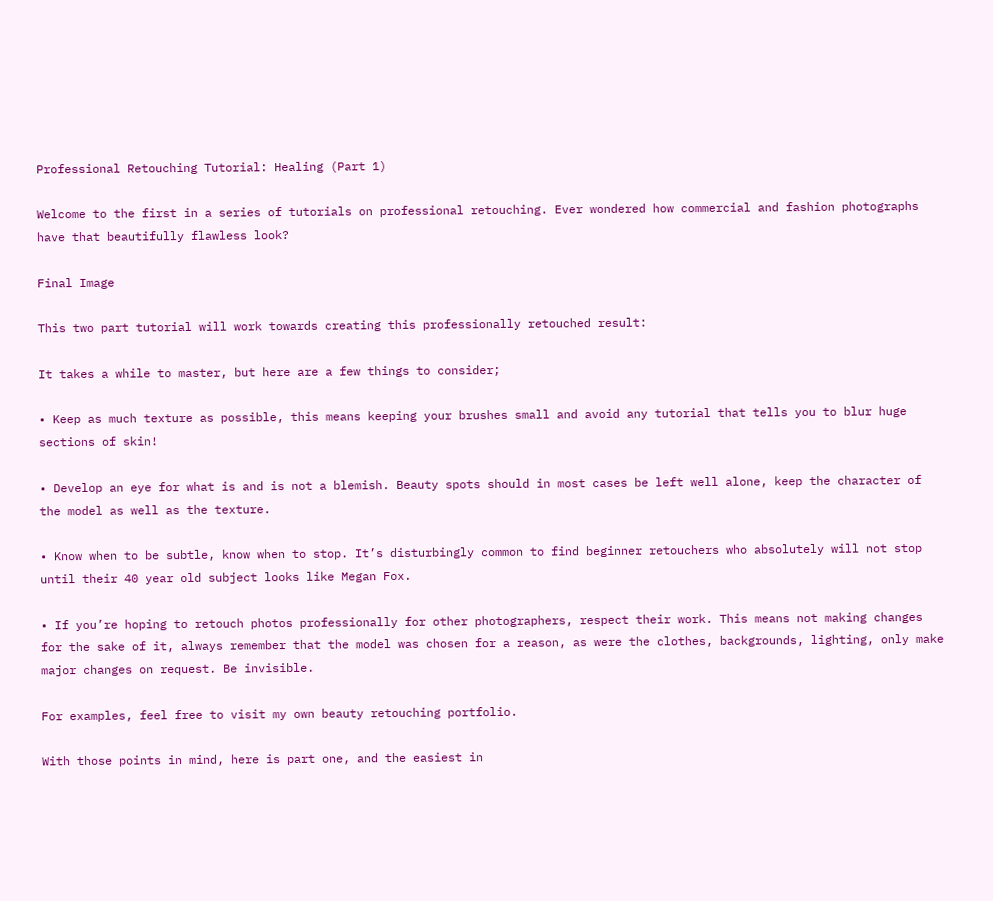Professional Retouching Tutorial: Healing (Part 1)

Welcome to the first in a series of tutorials on professional retouching. Ever wondered how commercial and fashion photographs have that beautifully flawless look?

Final Image

This two part tutorial will work towards creating this professionally retouched result:

It takes a while to master, but here are a few things to consider;

• Keep as much texture as possible, this means keeping your brushes small and avoid any tutorial that tells you to blur huge sections of skin!

• Develop an eye for what is and is not a blemish. Beauty spots should in most cases be left well alone, keep the character of the model as well as the texture.

• Know when to be subtle, know when to stop. It’s disturbingly common to find beginner retouchers who absolutely will not stop until their 40 year old subject looks like Megan Fox.

• If you’re hoping to retouch photos professionally for other photographers, respect their work. This means not making changes for the sake of it, always remember that the model was chosen for a reason, as were the clothes, backgrounds, lighting, only make major changes on request. Be invisible.

For examples, feel free to visit my own beauty retouching portfolio.

With those points in mind, here is part one, and the easiest in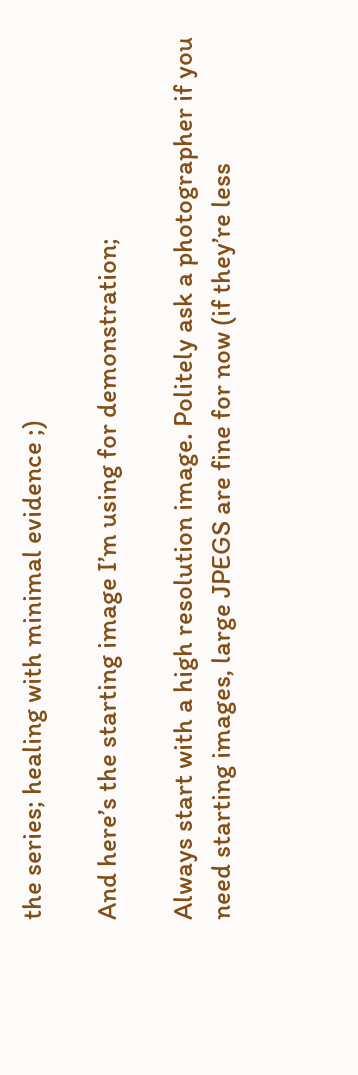the series; healing with minimal evidence ;)

And here’s the starting image I’m using for demonstration;

Always start with a high resolution image. Politely ask a photographer if you need starting images, large JPEGS are fine for now (if they’re less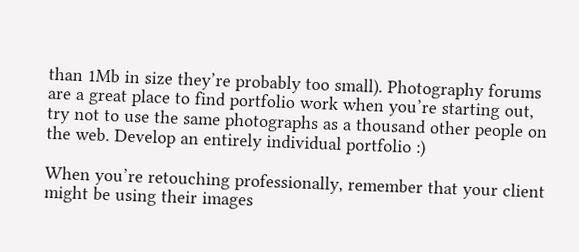than 1Mb in size they’re probably too small). Photography forums are a great place to find portfolio work when you’re starting out, try not to use the same photographs as a thousand other people on the web. Develop an entirely individual portfolio :)

When you’re retouching professionally, remember that your client might be using their images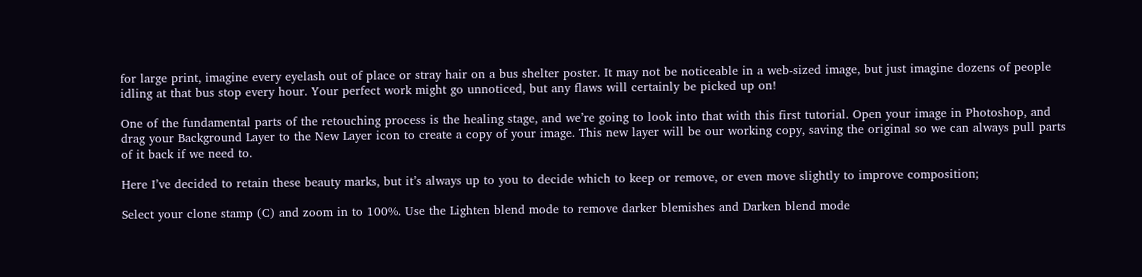for large print, imagine every eyelash out of place or stray hair on a bus shelter poster. It may not be noticeable in a web-sized image, but just imagine dozens of people idling at that bus stop every hour. Your perfect work might go unnoticed, but any flaws will certainly be picked up on!

One of the fundamental parts of the retouching process is the healing stage, and we’re going to look into that with this first tutorial. Open your image in Photoshop, and drag your Background Layer to the New Layer icon to create a copy of your image. This new layer will be our working copy, saving the original so we can always pull parts of it back if we need to.

Here I’ve decided to retain these beauty marks, but it’s always up to you to decide which to keep or remove, or even move slightly to improve composition;

Select your clone stamp (C) and zoom in to 100%. Use the Lighten blend mode to remove darker blemishes and Darken blend mode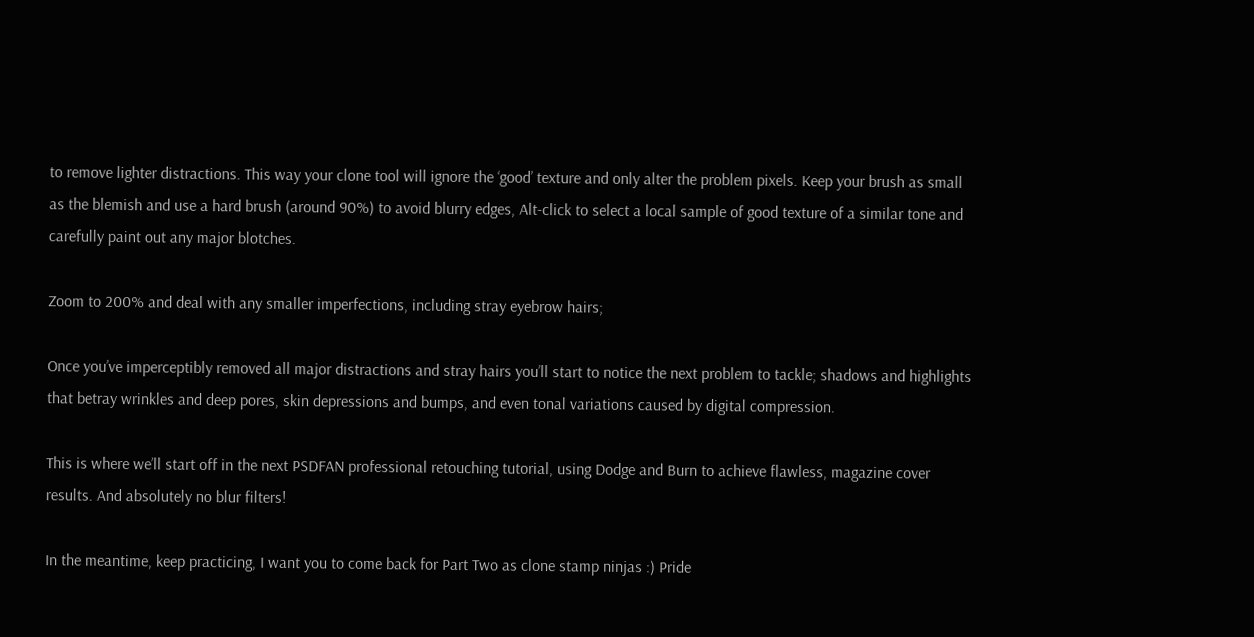to remove lighter distractions. This way your clone tool will ignore the ‘good’ texture and only alter the problem pixels. Keep your brush as small as the blemish and use a hard brush (around 90%) to avoid blurry edges, Alt-click to select a local sample of good texture of a similar tone and carefully paint out any major blotches.

Zoom to 200% and deal with any smaller imperfections, including stray eyebrow hairs;

Once you’ve imperceptibly removed all major distractions and stray hairs you’ll start to notice the next problem to tackle; shadows and highlights that betray wrinkles and deep pores, skin depressions and bumps, and even tonal variations caused by digital compression.

This is where we’ll start off in the next PSDFAN professional retouching tutorial, using Dodge and Burn to achieve flawless, magazine cover results. And absolutely no blur filters!

In the meantime, keep practicing, I want you to come back for Part Two as clone stamp ninjas :) Pride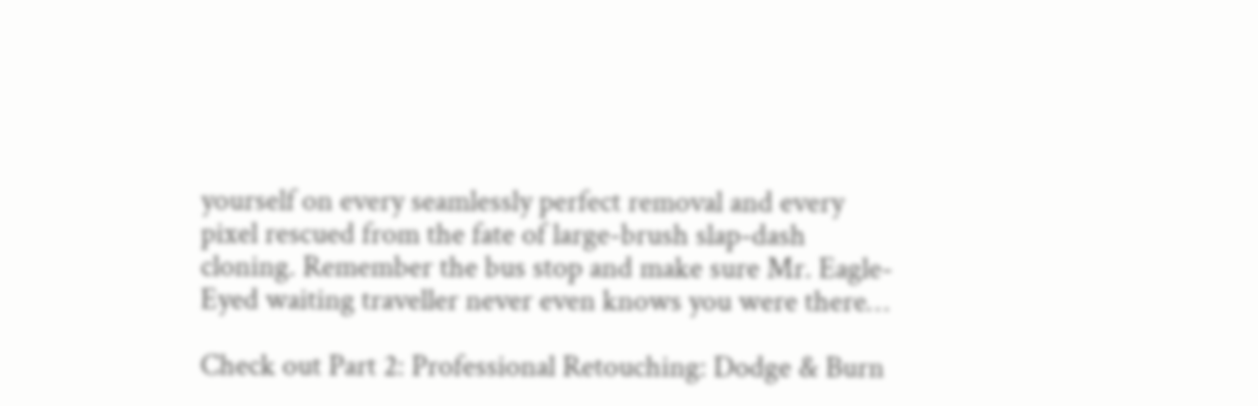yourself on every seamlessly perfect removal and every pixel rescued from the fate of large-brush slap-dash cloning. Remember the bus stop and make sure Mr. Eagle-Eyed waiting traveller never even knows you were there…

Check out Part 2: Professional Retouching: Dodge & Burn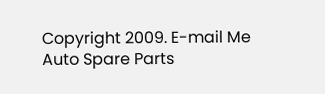Copyright 2009. E-mail Me
Auto Spare Parts